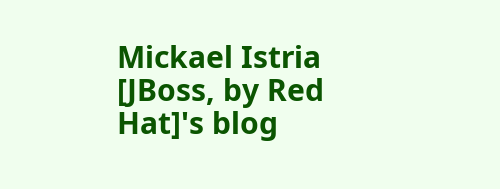Mickael Istria [JBoss, by Red Hat]'s blog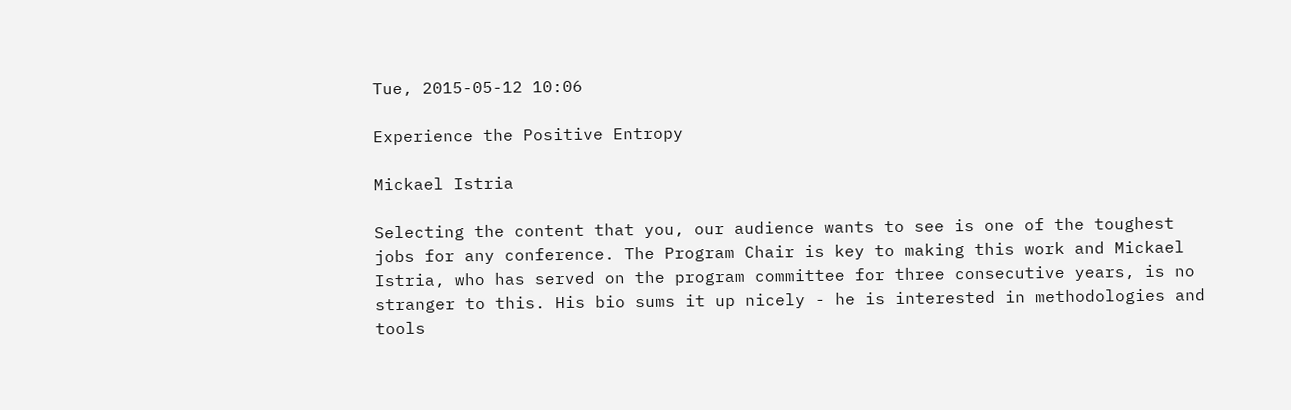Tue, 2015-05-12 10:06

Experience the Positive Entropy

Mickael Istria

Selecting the content that you, our audience wants to see is one of the toughest jobs for any conference. The Program Chair is key to making this work and Mickael Istria, who has served on the program committee for three consecutive years, is no stranger to this. His bio sums it up nicely - he is interested in methodologies and tools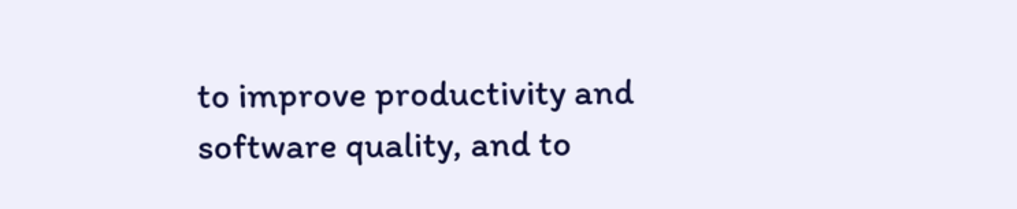to improve productivity and software quality, and to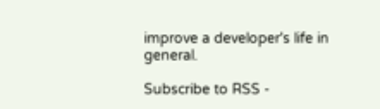improve a developer's life in general.

Subscribe to RSS -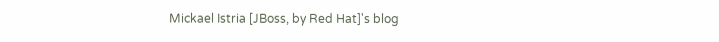Mickael Istria [JBoss, by Red Hat]'s blog